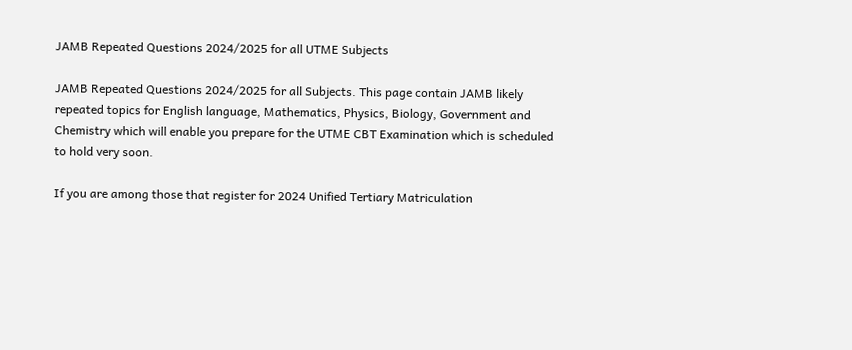JAMB Repeated Questions 2024/2025 for all UTME Subjects

JAMB Repeated Questions 2024/2025 for all Subjects. This page contain JAMB likely repeated topics for English language, Mathematics, Physics, Biology, Government and Chemistry which will enable you prepare for the UTME CBT Examination which is scheduled to hold very soon.

If you are among those that register for 2024 Unified Tertiary Matriculation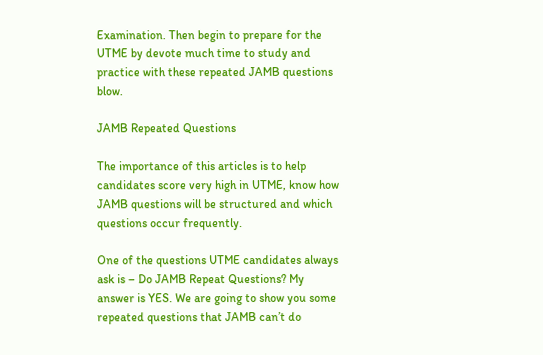Examination. Then begin to prepare for the UTME by devote much time to study and practice with these repeated JAMB questions blow.

JAMB Repeated Questions

The importance of this articles is to help candidates score very high in UTME, know how JAMB questions will be structured and which questions occur frequently.

One of the questions UTME candidates always ask is – Do JAMB Repeat Questions? My answer is YES. We are going to show you some repeated questions that JAMB can’t do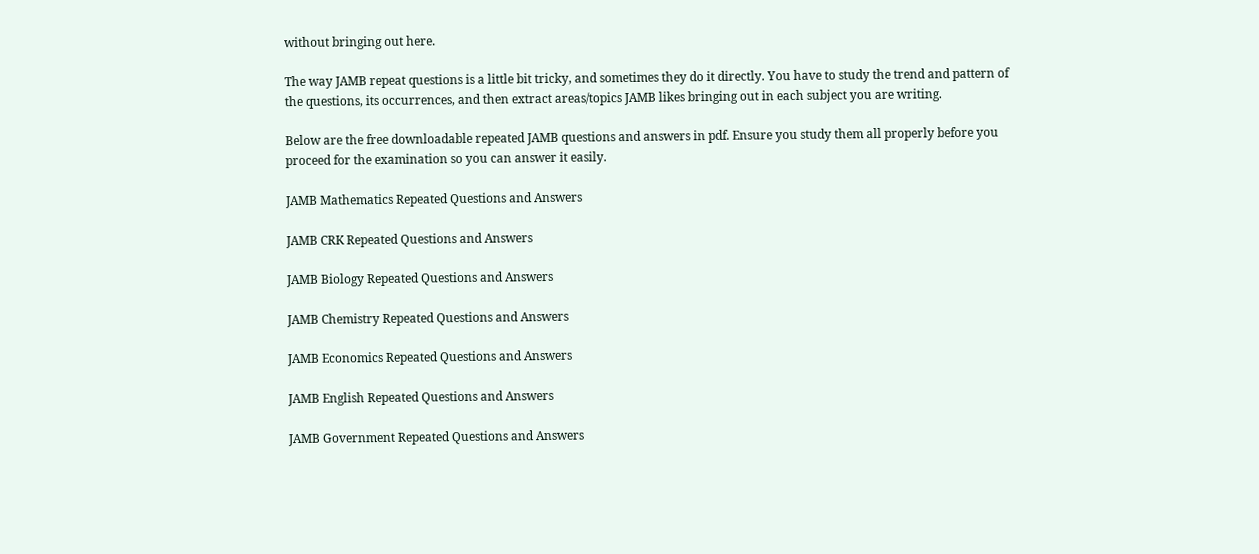without bringing out here.

The way JAMB repeat questions is a little bit tricky, and sometimes they do it directly. You have to study the trend and pattern of the questions, its occurrences, and then extract areas/topics JAMB likes bringing out in each subject you are writing.

Below are the free downloadable repeated JAMB questions and answers in pdf. Ensure you study them all properly before you proceed for the examination so you can answer it easily.

JAMB Mathematics Repeated Questions and Answers

JAMB CRK Repeated Questions and Answers

JAMB Biology Repeated Questions and Answers

JAMB Chemistry Repeated Questions and Answers

JAMB Economics Repeated Questions and Answers

JAMB English Repeated Questions and Answers

JAMB Government Repeated Questions and Answers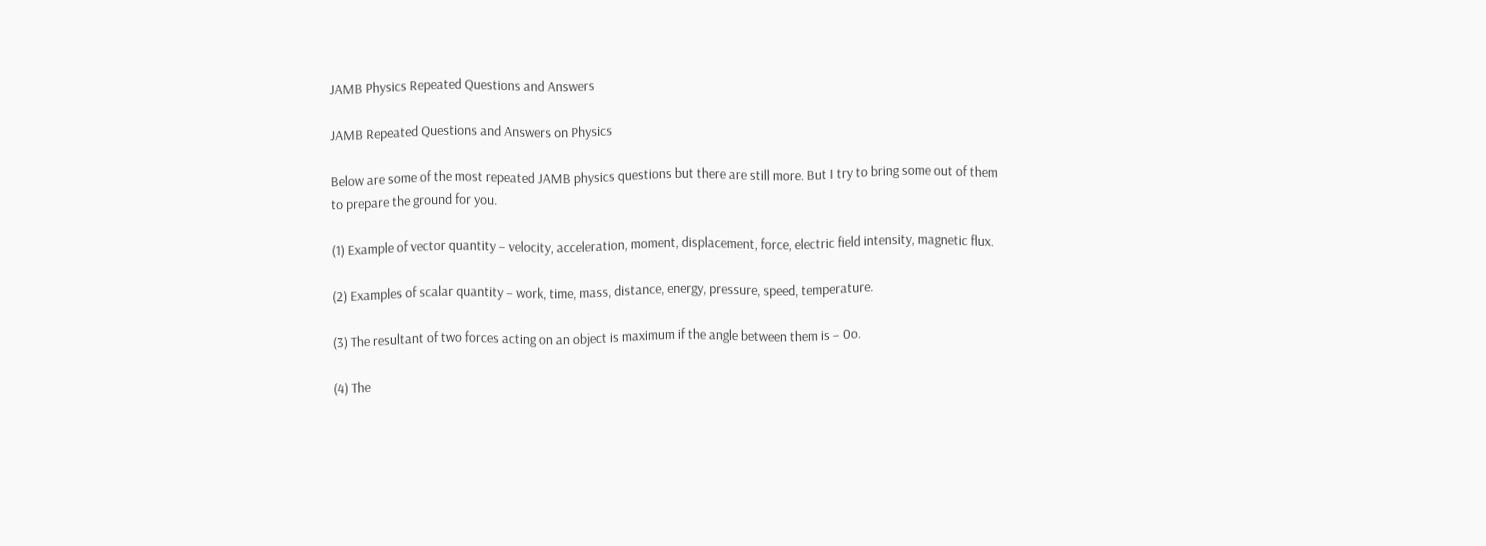JAMB Physics Repeated Questions and Answers

JAMB Repeated Questions and Answers on Physics

Below are some of the most repeated JAMB physics questions but there are still more. But I try to bring some out of them to prepare the ground for you.

(1) Example of vector quantity – velocity, acceleration, moment, displacement, force, electric field intensity, magnetic flux.

(2) Examples of scalar quantity – work, time, mass, distance, energy, pressure, speed, temperature.

(3) The resultant of two forces acting on an object is maximum if the angle between them is – 0o.

(4) The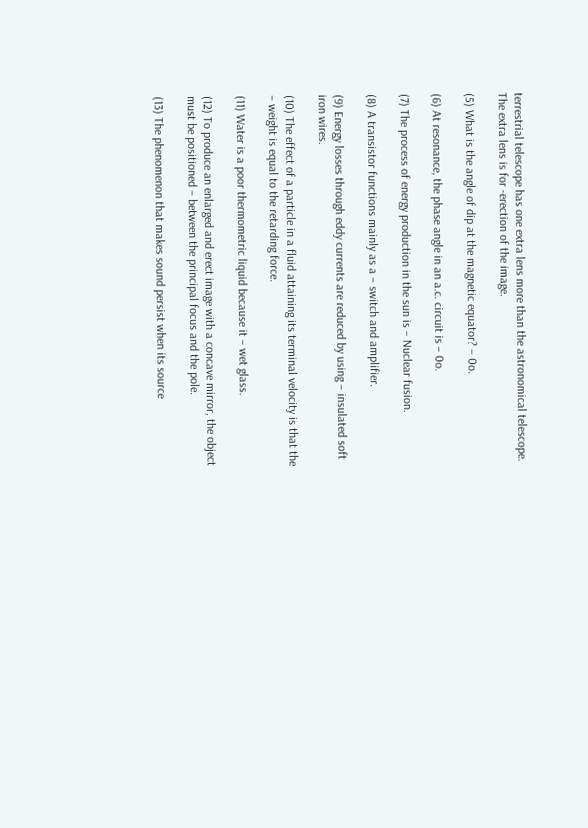terrestrial telescope has one extra lens more than the astronomical telescope. The extra lens is for -erection of the image.

(5) What is the angle of dip at the magnetic equator? – 0o.

(6) At resonance, the phase angle in an a.c. circuit is – 0o.

(7) The process of energy production in the sun is – Nuclear fusion.

(8) A transistor functions mainly as a – switch and amplifier.

(9) Energy losses through eddy currents are reduced by using – insulated soft iron wires.

(10) The effect of a particle in a fluid attaining its terminal velocity is that the – weight is equal to the retarding force.

(11) Water is a poor thermometric liquid because it – wet glass.

(12) To produce an enlarged and erect image with a concave mirror, the object must be positioned – between the principal focus and the pole.

(13) The phenomenon that makes sound persist when its source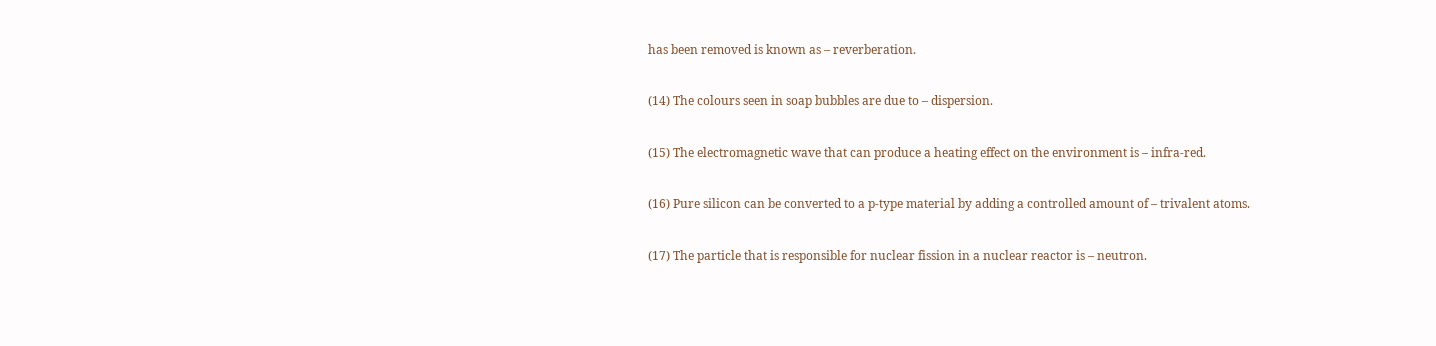has been removed is known as – reverberation.

(14) The colours seen in soap bubbles are due to – dispersion.

(15) The electromagnetic wave that can produce a heating effect on the environment is – infra-red.

(16) Pure silicon can be converted to a p-type material by adding a controlled amount of – trivalent atoms.

(17) The particle that is responsible for nuclear fission in a nuclear reactor is – neutron.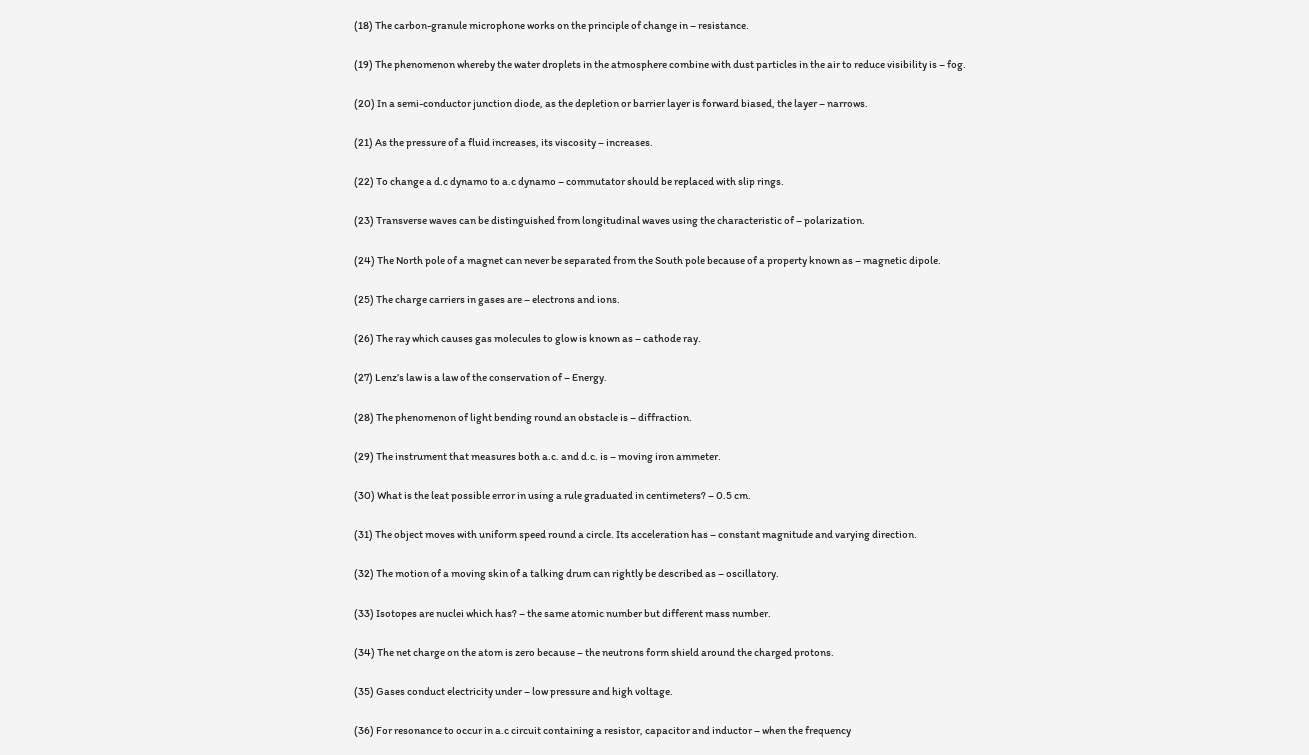(18) The carbon-granule microphone works on the principle of change in – resistance.

(19) The phenomenon whereby the water droplets in the atmosphere combine with dust particles in the air to reduce visibility is – fog.

(20) In a semi-conductor junction diode, as the depletion or barrier layer is forward biased, the layer – narrows.

(21) As the pressure of a fluid increases, its viscosity – increases.

(22) To change a d.c dynamo to a.c dynamo – commutator should be replaced with slip rings.

(23) Transverse waves can be distinguished from longitudinal waves using the characteristic of – polarization.

(24) The North pole of a magnet can never be separated from the South pole because of a property known as – magnetic dipole.

(25) The charge carriers in gases are – electrons and ions.

(26) The ray which causes gas molecules to glow is known as – cathode ray.

(27) Lenz’s law is a law of the conservation of – Energy.

(28) The phenomenon of light bending round an obstacle is – diffraction.

(29) The instrument that measures both a.c. and d.c. is – moving iron ammeter.

(30) What is the leat possible error in using a rule graduated in centimeters? – 0.5 cm.

(31) The object moves with uniform speed round a circle. Its acceleration has – constant magnitude and varying direction.

(32) The motion of a moving skin of a talking drum can rightly be described as – oscillatory.

(33) Isotopes are nuclei which has? – the same atomic number but different mass number.

(34) The net charge on the atom is zero because – the neutrons form shield around the charged protons.

(35) Gases conduct electricity under – low pressure and high voltage.

(36) For resonance to occur in a.c circuit containing a resistor, capacitor and inductor – when the frequency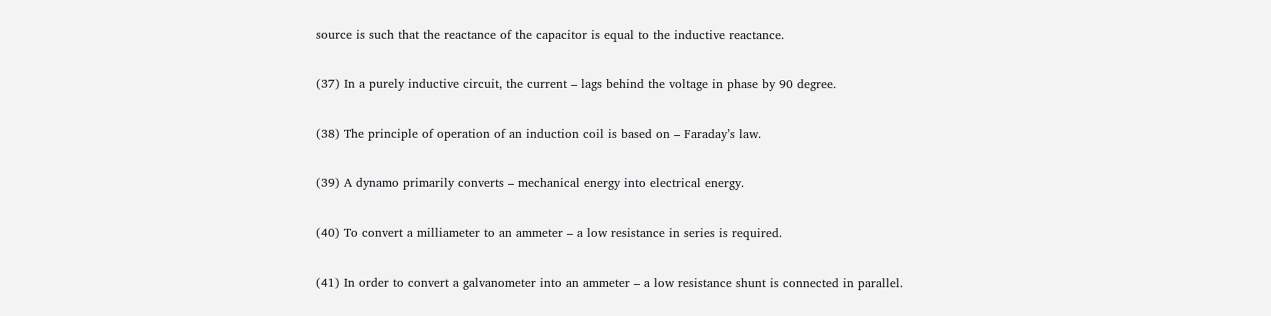source is such that the reactance of the capacitor is equal to the inductive reactance.

(37) In a purely inductive circuit, the current – lags behind the voltage in phase by 90 degree.

(38) The principle of operation of an induction coil is based on – Faraday’s law.

(39) A dynamo primarily converts – mechanical energy into electrical energy.

(40) To convert a milliameter to an ammeter – a low resistance in series is required.

(41) In order to convert a galvanometer into an ammeter – a low resistance shunt is connected in parallel.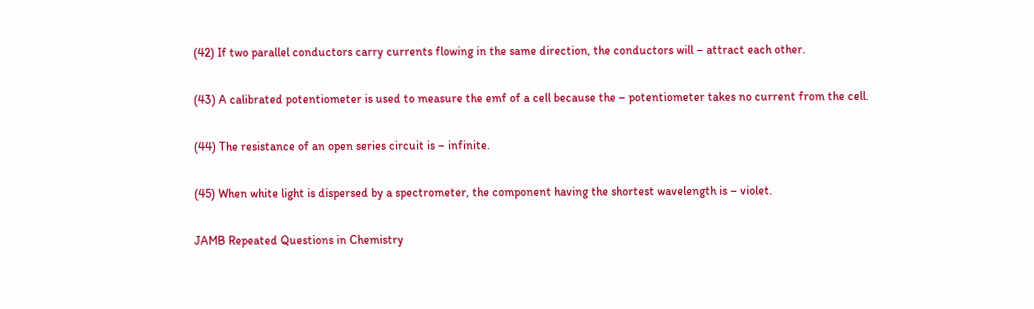(42) If two parallel conductors carry currents flowing in the same direction, the conductors will – attract each other.

(43) A calibrated potentiometer is used to measure the emf of a cell because the – potentiometer takes no current from the cell.

(44) The resistance of an open series circuit is – infinite.

(45) When white light is dispersed by a spectrometer, the component having the shortest wavelength is – violet.

JAMB Repeated Questions in Chemistry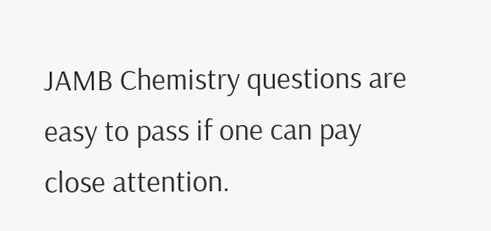JAMB Chemistry questions are easy to pass if one can pay close attention.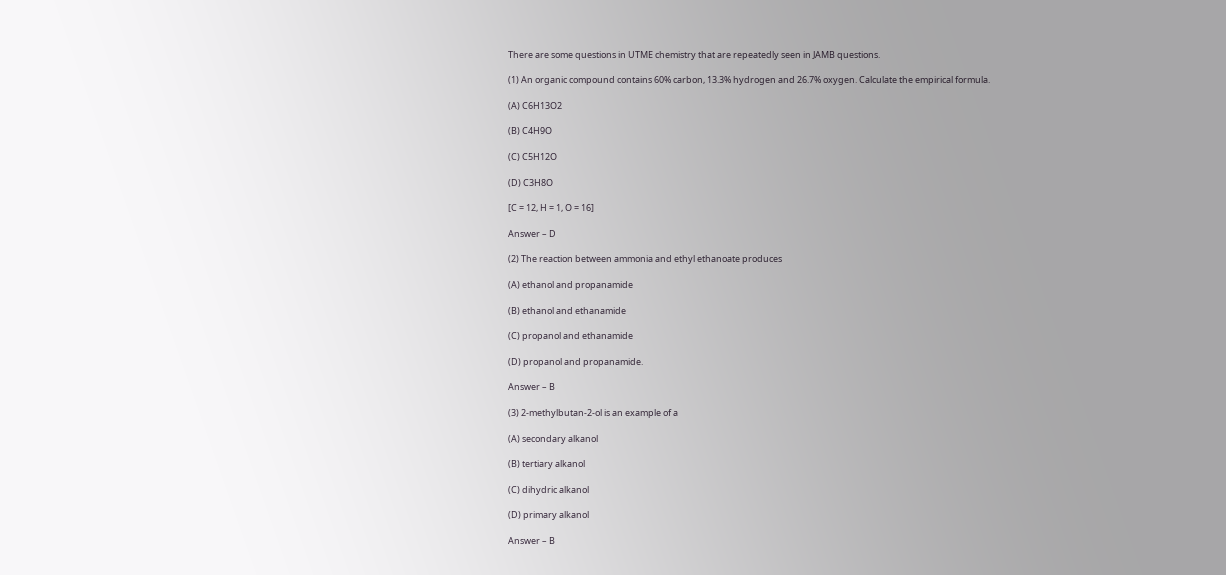There are some questions in UTME chemistry that are repeatedly seen in JAMB questions.

(1) An organic compound contains 60% carbon, 13.3% hydrogen and 26.7% oxygen. Calculate the empirical formula.

(A) C6H13O2

(B) C4H9O

(C) C5H12O

(D) C3H8O

[C = 12, H = 1, O = 16]

Answer – D

(2) The reaction between ammonia and ethyl ethanoate produces

(A) ethanol and propanamide

(B) ethanol and ethanamide

(C) propanol and ethanamide

(D) propanol and propanamide.

Answer – B

(3) 2-methylbutan-2-ol is an example of a

(A) secondary alkanol

(B) tertiary alkanol

(C) dihydric alkanol

(D) primary alkanol

Answer – B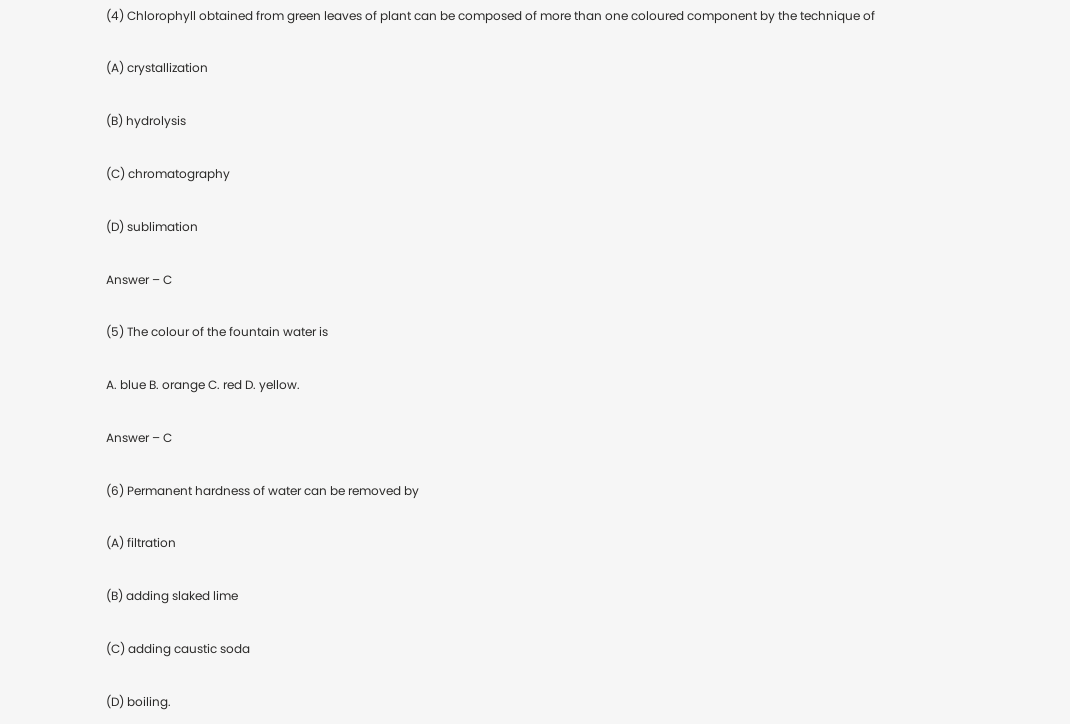(4) Chlorophyll obtained from green leaves of plant can be composed of more than one coloured component by the technique of

(A) crystallization

(B) hydrolysis

(C) chromatography

(D) sublimation

Answer – C

(5) The colour of the fountain water is

A. blue B. orange C. red D. yellow.

Answer – C

(6) Permanent hardness of water can be removed by

(A) filtration

(B) adding slaked lime

(C) adding caustic soda

(D) boiling.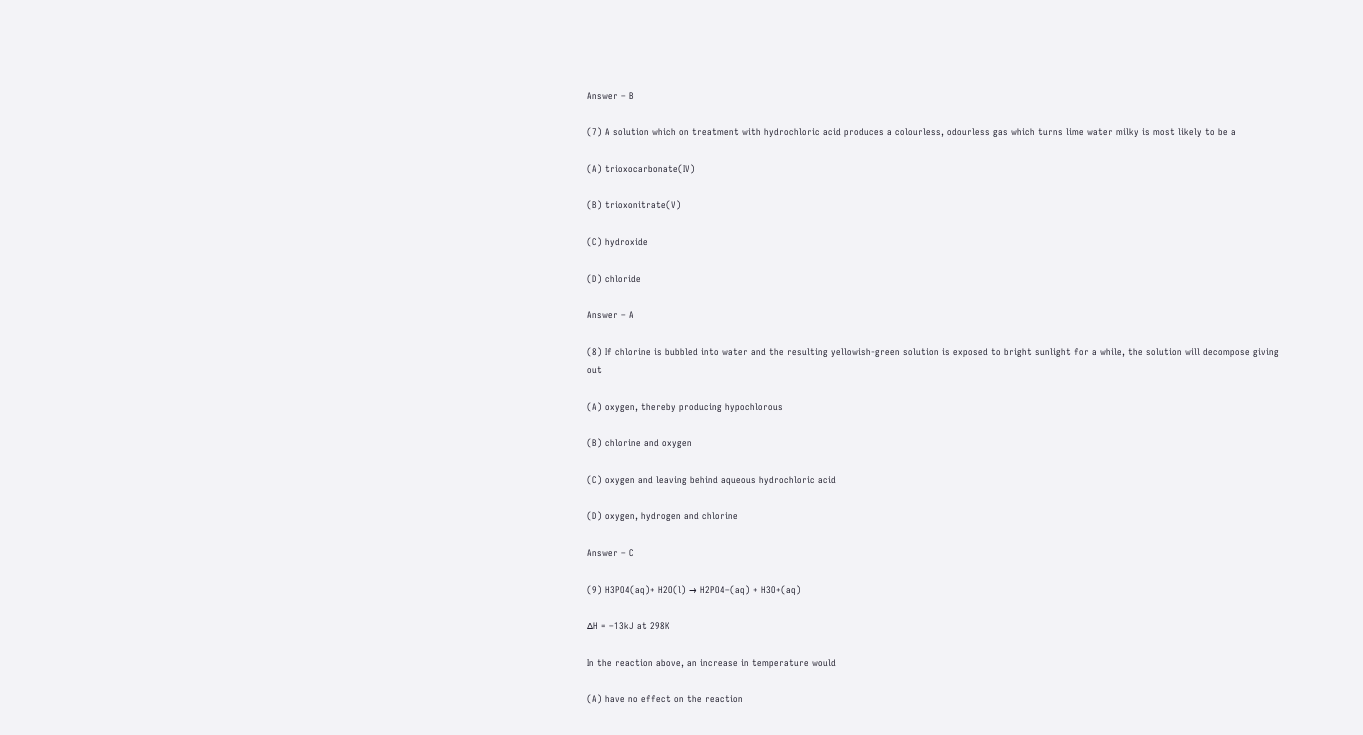Answer – B

(7) A solution which on treatment with hydrochloric acid produces a colourless, odourless gas which turns lime water milky is most likely to be a

(A) trioxocarbonate(IV)

(B) trioxonitrate(V)

(C) hydroxide

(D) chloride

Answer – A

(8) If chlorine is bubbled into water and the resulting yellowish-green solution is exposed to bright sunlight for a while, the solution will decompose giving out

(A) oxygen, thereby producing hypochlorous

(B) chlorine and oxygen

(C) oxygen and leaving behind aqueous hydrochloric acid

(D) oxygen, hydrogen and chlorine

Answer – C

(9) H3PO4(aq)+ H2O(l) → H2PO4–(aq) + H3O+(aq)

∆H = –13kJ at 298K

In the reaction above, an increase in temperature would

(A) have no effect on the reaction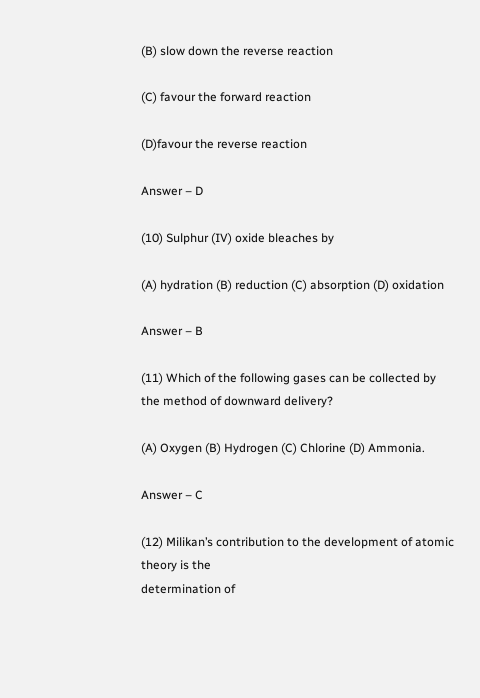(B) slow down the reverse reaction

(C) favour the forward reaction

(D)favour the reverse reaction

Answer – D

(10) Sulphur (IV) oxide bleaches by

(A) hydration (B) reduction (C) absorption (D) oxidation

Answer – B

(11) Which of the following gases can be collected by the method of downward delivery?

(A) Oxygen (B) Hydrogen (C) Chlorine (D) Ammonia.

Answer – C

(12) Milikan’s contribution to the development of atomic theory is the
determination of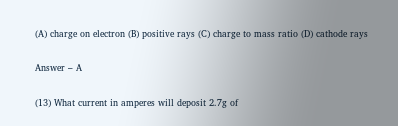(A) charge on electron (B) positive rays (C) charge to mass ratio (D) cathode rays

Answer – A

(13) What current in amperes will deposit 2.7g of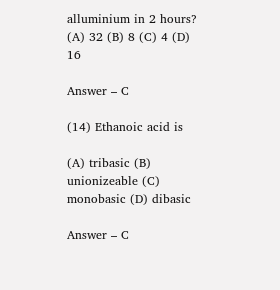alluminium in 2 hours? (A) 32 (B) 8 (C) 4 (D) 16

Answer – C

(14) Ethanoic acid is

(A) tribasic (B) unionizeable (C) monobasic (D) dibasic

Answer – C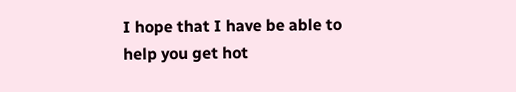I hope that I have be able to help you get hot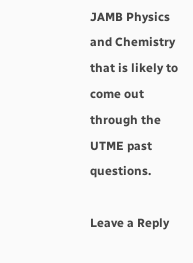JAMB Physics and Chemistry that is likely to come out through the UTME past questions.

Leave a Reply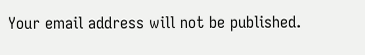Your email address will not be published.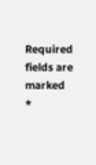Required fields are marked *